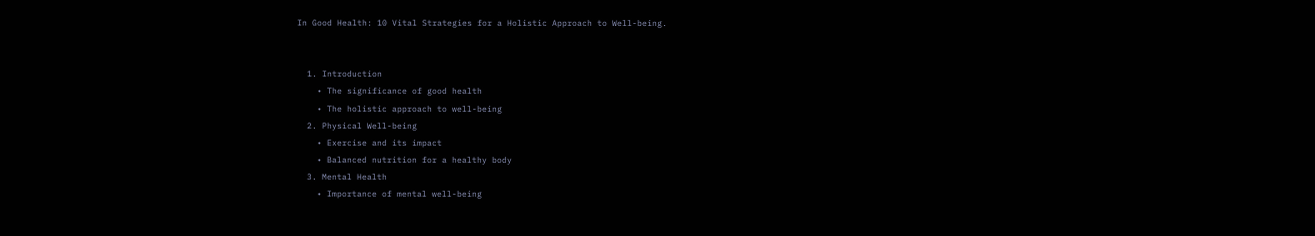In Good Health: 10 Vital Strategies for a Holistic Approach to Well-being.


  1. Introduction
    • The significance of good health
    • The holistic approach to well-being
  2. Physical Well-being
    • Exercise and its impact
    • Balanced nutrition for a healthy body
  3. Mental Health
    • Importance of mental well-being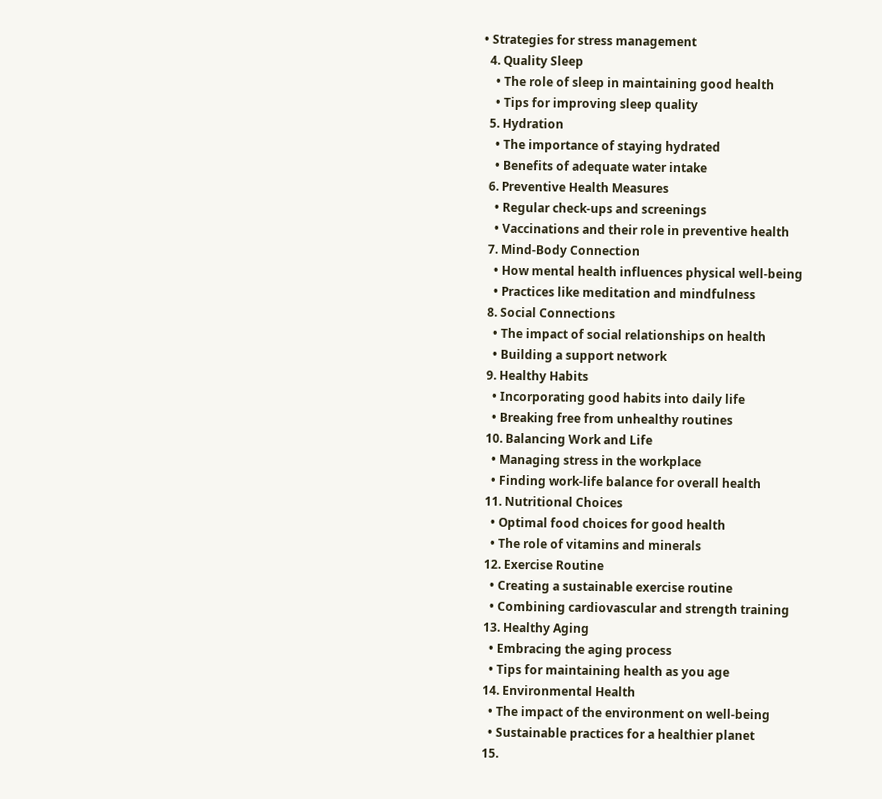• Strategies for stress management
  4. Quality Sleep
    • The role of sleep in maintaining good health
    • Tips for improving sleep quality
  5. Hydration
    • The importance of staying hydrated
    • Benefits of adequate water intake
  6. Preventive Health Measures
    • Regular check-ups and screenings
    • Vaccinations and their role in preventive health
  7. Mind-Body Connection
    • How mental health influences physical well-being
    • Practices like meditation and mindfulness
  8. Social Connections
    • The impact of social relationships on health
    • Building a support network
  9. Healthy Habits
    • Incorporating good habits into daily life
    • Breaking free from unhealthy routines
  10. Balancing Work and Life
    • Managing stress in the workplace
    • Finding work-life balance for overall health
  11. Nutritional Choices
    • Optimal food choices for good health
    • The role of vitamins and minerals
  12. Exercise Routine
    • Creating a sustainable exercise routine
    • Combining cardiovascular and strength training
  13. Healthy Aging
    • Embracing the aging process
    • Tips for maintaining health as you age
  14. Environmental Health
    • The impact of the environment on well-being
    • Sustainable practices for a healthier planet
  15.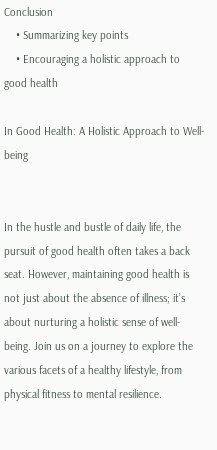Conclusion
    • Summarizing key points
    • Encouraging a holistic approach to good health

In Good Health: A Holistic Approach to Well-being


In the hustle and bustle of daily life, the pursuit of good health often takes a back seat. However, maintaining good health is not just about the absence of illness; it’s about nurturing a holistic sense of well-being. Join us on a journey to explore the various facets of a healthy lifestyle, from physical fitness to mental resilience.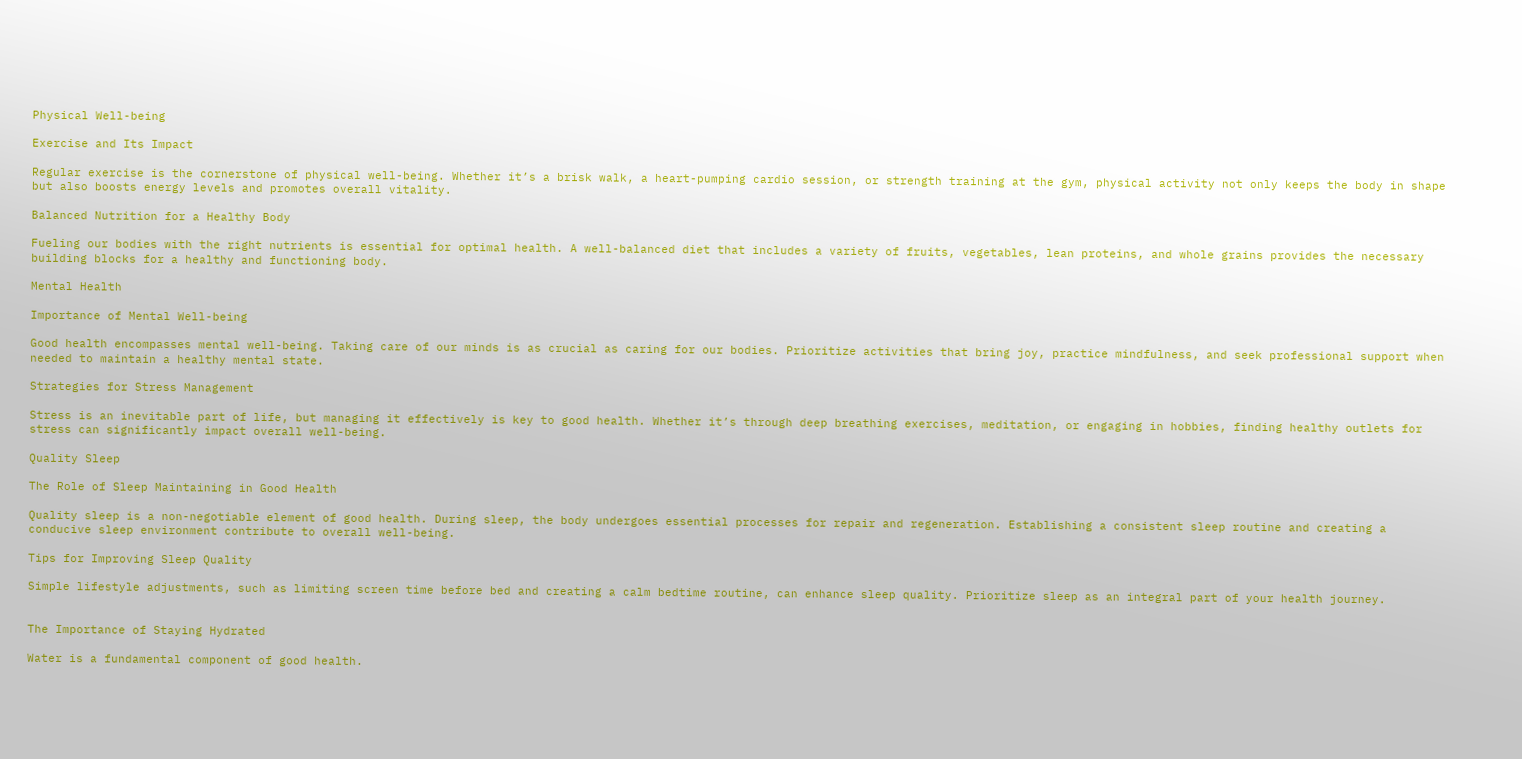Physical Well-being

Exercise and Its Impact

Regular exercise is the cornerstone of physical well-being. Whether it’s a brisk walk, a heart-pumping cardio session, or strength training at the gym, physical activity not only keeps the body in shape but also boosts energy levels and promotes overall vitality.

Balanced Nutrition for a Healthy Body

Fueling our bodies with the right nutrients is essential for optimal health. A well-balanced diet that includes a variety of fruits, vegetables, lean proteins, and whole grains provides the necessary building blocks for a healthy and functioning body.

Mental Health

Importance of Mental Well-being

Good health encompasses mental well-being. Taking care of our minds is as crucial as caring for our bodies. Prioritize activities that bring joy, practice mindfulness, and seek professional support when needed to maintain a healthy mental state.

Strategies for Stress Management

Stress is an inevitable part of life, but managing it effectively is key to good health. Whether it’s through deep breathing exercises, meditation, or engaging in hobbies, finding healthy outlets for stress can significantly impact overall well-being.

Quality Sleep

The Role of Sleep Maintaining in Good Health

Quality sleep is a non-negotiable element of good health. During sleep, the body undergoes essential processes for repair and regeneration. Establishing a consistent sleep routine and creating a conducive sleep environment contribute to overall well-being.

Tips for Improving Sleep Quality

Simple lifestyle adjustments, such as limiting screen time before bed and creating a calm bedtime routine, can enhance sleep quality. Prioritize sleep as an integral part of your health journey.


The Importance of Staying Hydrated

Water is a fundamental component of good health.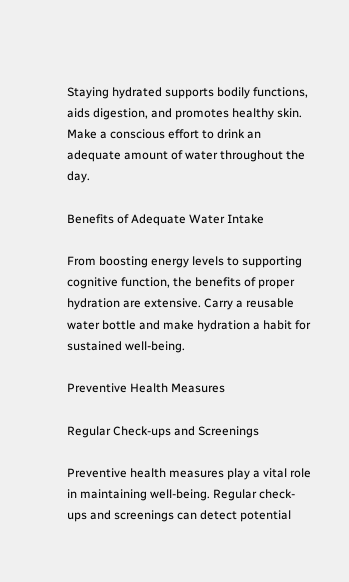Staying hydrated supports bodily functions, aids digestion, and promotes healthy skin. Make a conscious effort to drink an adequate amount of water throughout the day.

Benefits of Adequate Water Intake

From boosting energy levels to supporting cognitive function, the benefits of proper hydration are extensive. Carry a reusable water bottle and make hydration a habit for sustained well-being.

Preventive Health Measures

Regular Check-ups and Screenings

Preventive health measures play a vital role in maintaining well-being. Regular check-ups and screenings can detect potential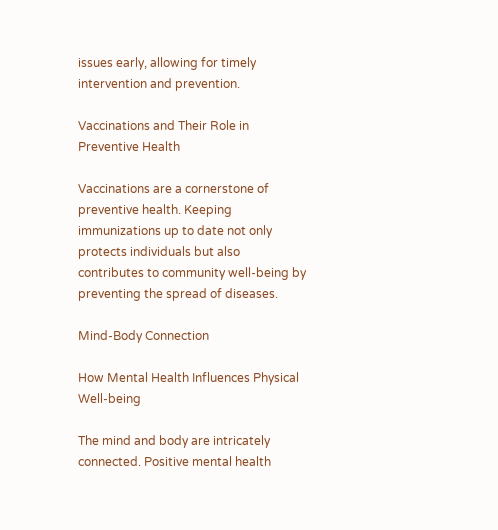issues early, allowing for timely intervention and prevention.

Vaccinations and Their Role in Preventive Health

Vaccinations are a cornerstone of preventive health. Keeping immunizations up to date not only protects individuals but also contributes to community well-being by preventing the spread of diseases.

Mind-Body Connection

How Mental Health Influences Physical Well-being

The mind and body are intricately connected. Positive mental health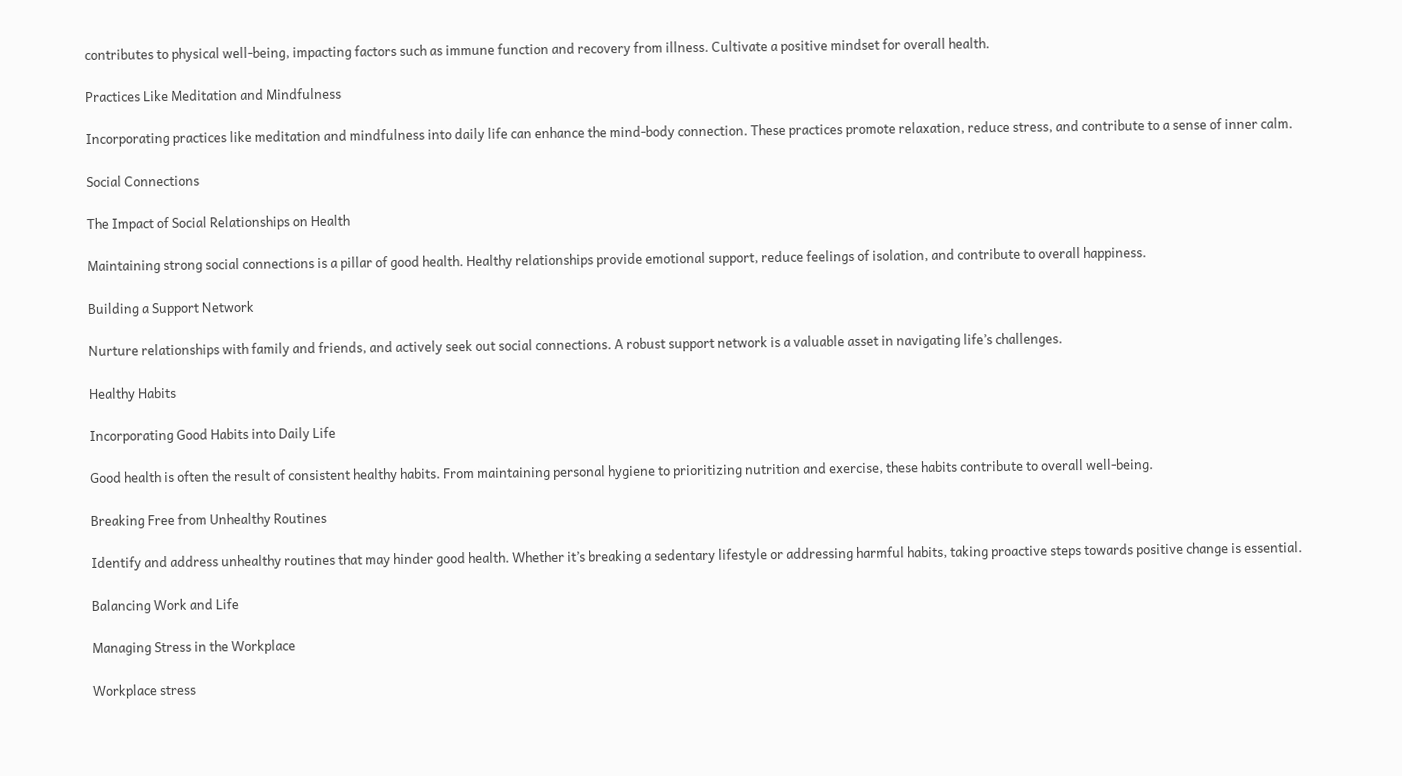contributes to physical well-being, impacting factors such as immune function and recovery from illness. Cultivate a positive mindset for overall health.

Practices Like Meditation and Mindfulness

Incorporating practices like meditation and mindfulness into daily life can enhance the mind-body connection. These practices promote relaxation, reduce stress, and contribute to a sense of inner calm.

Social Connections

The Impact of Social Relationships on Health

Maintaining strong social connections is a pillar of good health. Healthy relationships provide emotional support, reduce feelings of isolation, and contribute to overall happiness.

Building a Support Network

Nurture relationships with family and friends, and actively seek out social connections. A robust support network is a valuable asset in navigating life’s challenges.

Healthy Habits

Incorporating Good Habits into Daily Life

Good health is often the result of consistent healthy habits. From maintaining personal hygiene to prioritizing nutrition and exercise, these habits contribute to overall well-being.

Breaking Free from Unhealthy Routines

Identify and address unhealthy routines that may hinder good health. Whether it’s breaking a sedentary lifestyle or addressing harmful habits, taking proactive steps towards positive change is essential.

Balancing Work and Life

Managing Stress in the Workplace

Workplace stress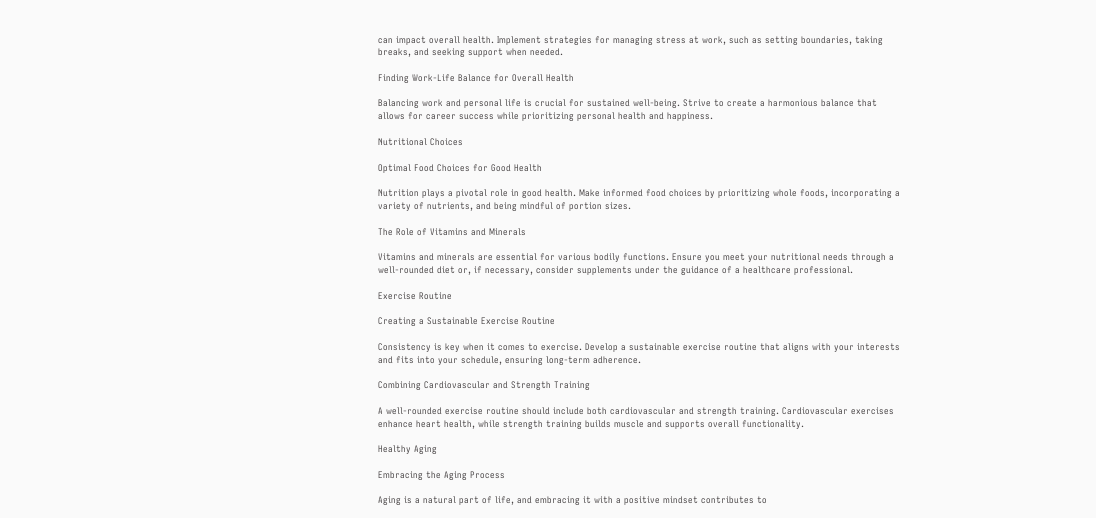can impact overall health. Implement strategies for managing stress at work, such as setting boundaries, taking breaks, and seeking support when needed.

Finding Work-Life Balance for Overall Health

Balancing work and personal life is crucial for sustained well-being. Strive to create a harmonious balance that allows for career success while prioritizing personal health and happiness.

Nutritional Choices

Optimal Food Choices for Good Health

Nutrition plays a pivotal role in good health. Make informed food choices by prioritizing whole foods, incorporating a variety of nutrients, and being mindful of portion sizes.

The Role of Vitamins and Minerals

Vitamins and minerals are essential for various bodily functions. Ensure you meet your nutritional needs through a well-rounded diet or, if necessary, consider supplements under the guidance of a healthcare professional.

Exercise Routine

Creating a Sustainable Exercise Routine

Consistency is key when it comes to exercise. Develop a sustainable exercise routine that aligns with your interests and fits into your schedule, ensuring long-term adherence.

Combining Cardiovascular and Strength Training

A well-rounded exercise routine should include both cardiovascular and strength training. Cardiovascular exercises enhance heart health, while strength training builds muscle and supports overall functionality.

Healthy Aging

Embracing the Aging Process

Aging is a natural part of life, and embracing it with a positive mindset contributes to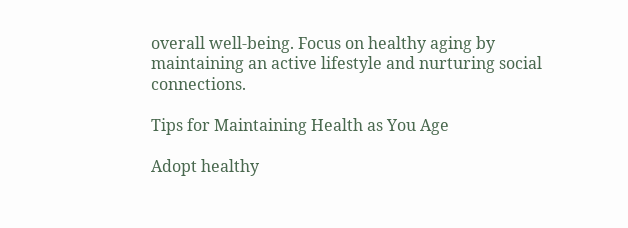overall well-being. Focus on healthy aging by maintaining an active lifestyle and nurturing social connections.

Tips for Maintaining Health as You Age

Adopt healthy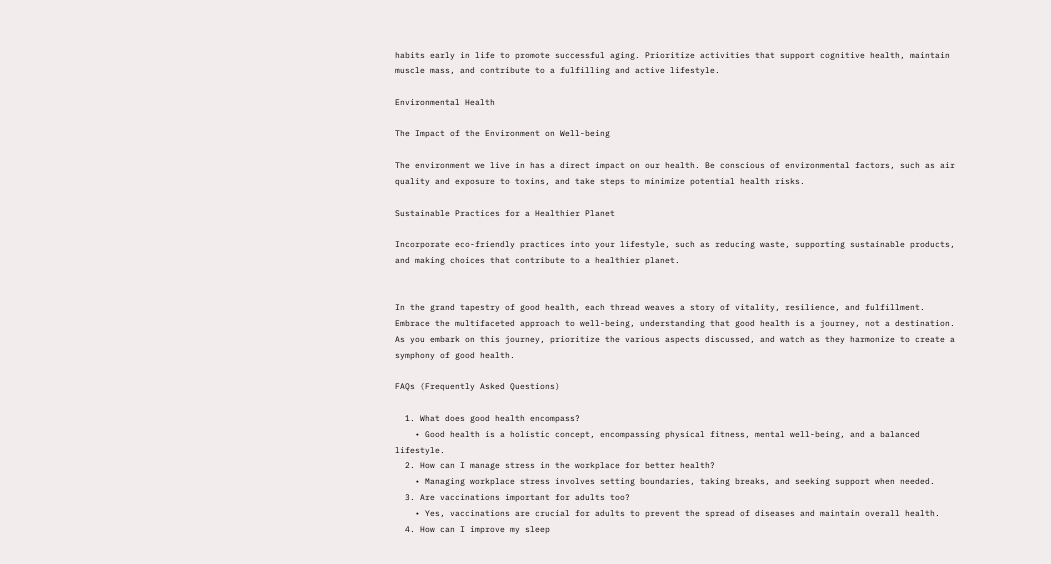habits early in life to promote successful aging. Prioritize activities that support cognitive health, maintain muscle mass, and contribute to a fulfilling and active lifestyle.

Environmental Health

The Impact of the Environment on Well-being

The environment we live in has a direct impact on our health. Be conscious of environmental factors, such as air quality and exposure to toxins, and take steps to minimize potential health risks.

Sustainable Practices for a Healthier Planet

Incorporate eco-friendly practices into your lifestyle, such as reducing waste, supporting sustainable products, and making choices that contribute to a healthier planet.


In the grand tapestry of good health, each thread weaves a story of vitality, resilience, and fulfillment. Embrace the multifaceted approach to well-being, understanding that good health is a journey, not a destination. As you embark on this journey, prioritize the various aspects discussed, and watch as they harmonize to create a symphony of good health.

FAQs (Frequently Asked Questions)

  1. What does good health encompass?
    • Good health is a holistic concept, encompassing physical fitness, mental well-being, and a balanced lifestyle.
  2. How can I manage stress in the workplace for better health?
    • Managing workplace stress involves setting boundaries, taking breaks, and seeking support when needed.
  3. Are vaccinations important for adults too?
    • Yes, vaccinations are crucial for adults to prevent the spread of diseases and maintain overall health.
  4. How can I improve my sleep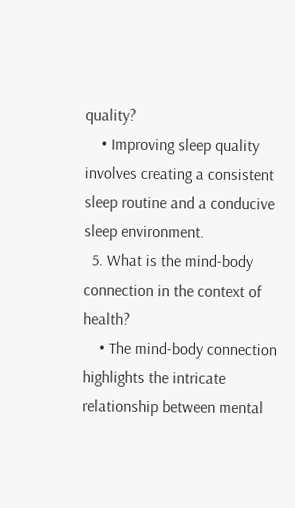quality?
    • Improving sleep quality involves creating a consistent sleep routine and a conducive sleep environment.
  5. What is the mind-body connection in the context of health?
    • The mind-body connection highlights the intricate relationship between mental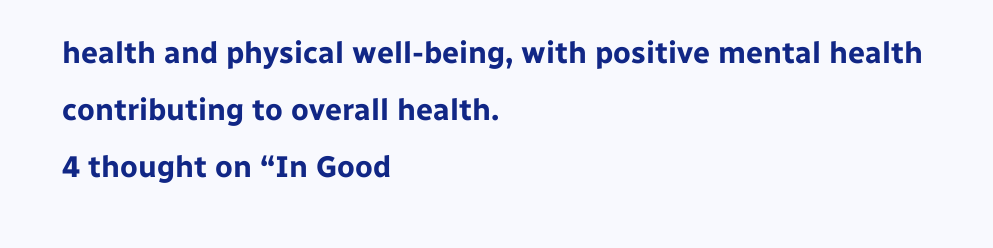health and physical well-being, with positive mental health contributing to overall health.
4 thought on “In Good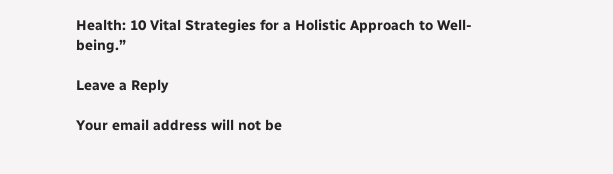Health: 10 Vital Strategies for a Holistic Approach to Well-being.”

Leave a Reply

Your email address will not be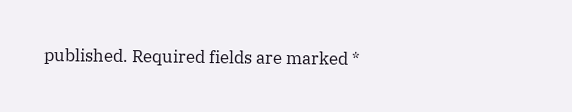published. Required fields are marked *